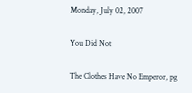Monday, July 02, 2007

You Did Not

The Clothes Have No Emperor, pg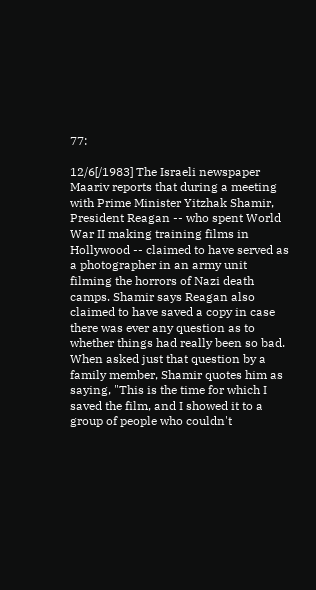77:

12/6[/1983] The Israeli newspaper Maariv reports that during a meeting with Prime Minister Yitzhak Shamir, President Reagan -- who spent World War II making training films in Hollywood -- claimed to have served as a photographer in an army unit filming the horrors of Nazi death camps. Shamir says Reagan also claimed to have saved a copy in case there was ever any question as to whether things had really been so bad. When asked just that question by a family member, Shamir quotes him as saying, "This is the time for which I saved the film, and I showed it to a group of people who couldn't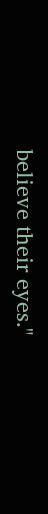believe their eyes."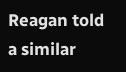Reagan told a similar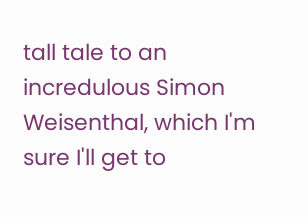tall tale to an incredulous Simon Weisenthal, which I'm sure I'll get to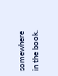somewhere in the book.